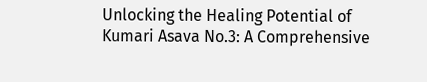Unlocking the Healing Potential of Kumari Asava No.3: A Comprehensive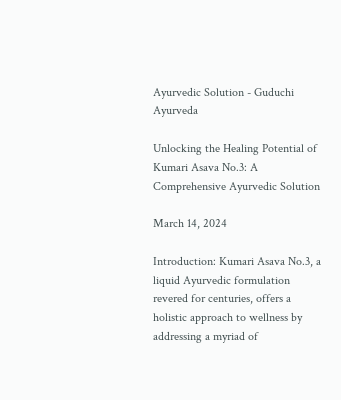Ayurvedic Solution - Guduchi Ayurveda

Unlocking the Healing Potential of Kumari Asava No.3: A Comprehensive Ayurvedic Solution

March 14, 2024

Introduction: Kumari Asava No.3, a liquid Ayurvedic formulation revered for centuries, offers a holistic approach to wellness by addressing a myriad of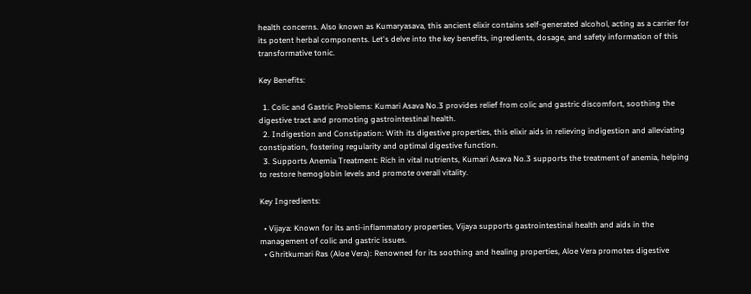health concerns. Also known as Kumaryasava, this ancient elixir contains self-generated alcohol, acting as a carrier for its potent herbal components. Let's delve into the key benefits, ingredients, dosage, and safety information of this transformative tonic.

Key Benefits:

  1. Colic and Gastric Problems: Kumari Asava No.3 provides relief from colic and gastric discomfort, soothing the digestive tract and promoting gastrointestinal health.
  2. Indigestion and Constipation: With its digestive properties, this elixir aids in relieving indigestion and alleviating constipation, fostering regularity and optimal digestive function.
  3. Supports Anemia Treatment: Rich in vital nutrients, Kumari Asava No.3 supports the treatment of anemia, helping to restore hemoglobin levels and promote overall vitality.

Key Ingredients:

  • Vijaya: Known for its anti-inflammatory properties, Vijaya supports gastrointestinal health and aids in the management of colic and gastric issues.
  • Ghritkumari Ras (Aloe Vera): Renowned for its soothing and healing properties, Aloe Vera promotes digestive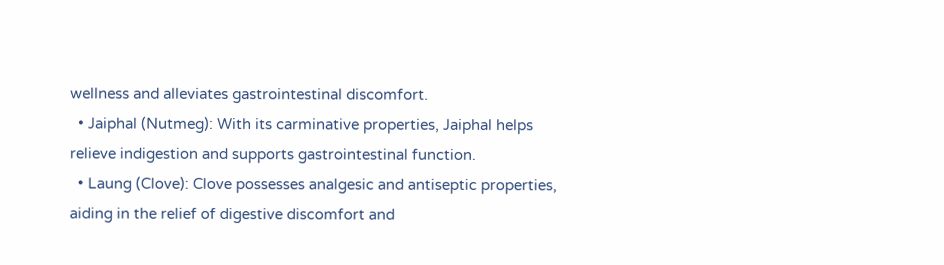wellness and alleviates gastrointestinal discomfort.
  • Jaiphal (Nutmeg): With its carminative properties, Jaiphal helps relieve indigestion and supports gastrointestinal function.
  • Laung (Clove): Clove possesses analgesic and antiseptic properties, aiding in the relief of digestive discomfort and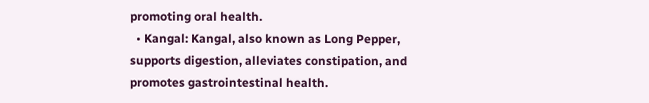promoting oral health.
  • Kangal: Kangal, also known as Long Pepper, supports digestion, alleviates constipation, and promotes gastrointestinal health.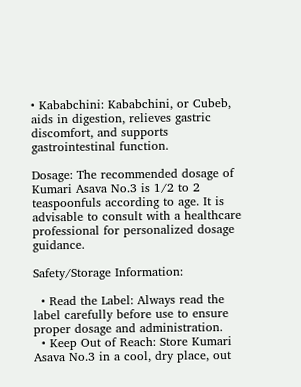• Kababchini: Kababchini, or Cubeb, aids in digestion, relieves gastric discomfort, and supports gastrointestinal function.

Dosage: The recommended dosage of Kumari Asava No.3 is 1/2 to 2 teaspoonfuls according to age. It is advisable to consult with a healthcare professional for personalized dosage guidance.

Safety/Storage Information:

  • Read the Label: Always read the label carefully before use to ensure proper dosage and administration.
  • Keep Out of Reach: Store Kumari Asava No.3 in a cool, dry place, out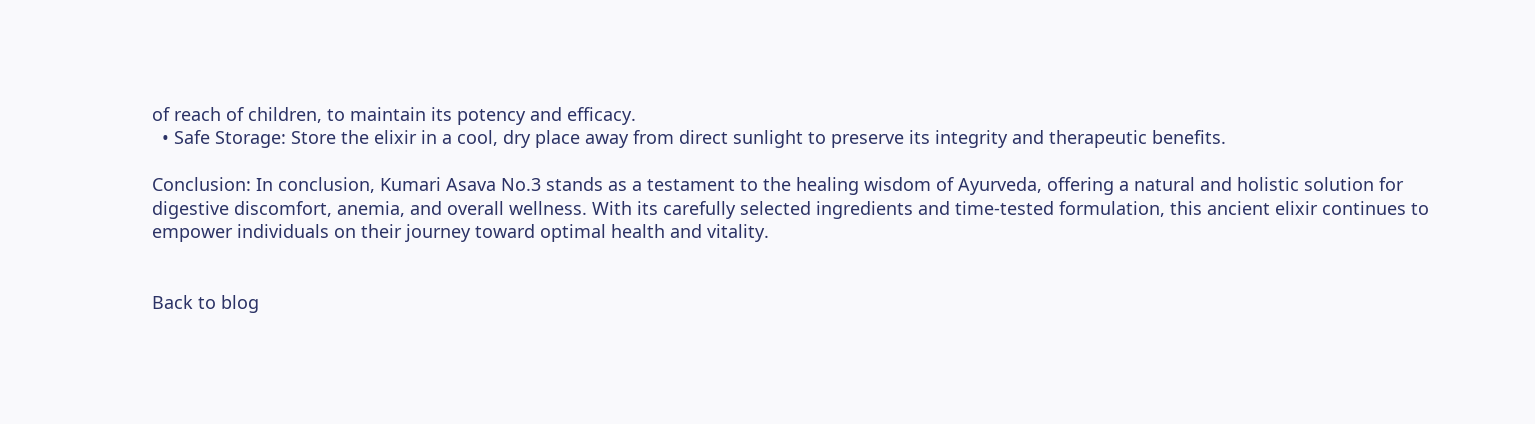of reach of children, to maintain its potency and efficacy.
  • Safe Storage: Store the elixir in a cool, dry place away from direct sunlight to preserve its integrity and therapeutic benefits.

Conclusion: In conclusion, Kumari Asava No.3 stands as a testament to the healing wisdom of Ayurveda, offering a natural and holistic solution for digestive discomfort, anemia, and overall wellness. With its carefully selected ingredients and time-tested formulation, this ancient elixir continues to empower individuals on their journey toward optimal health and vitality.


Back to blog